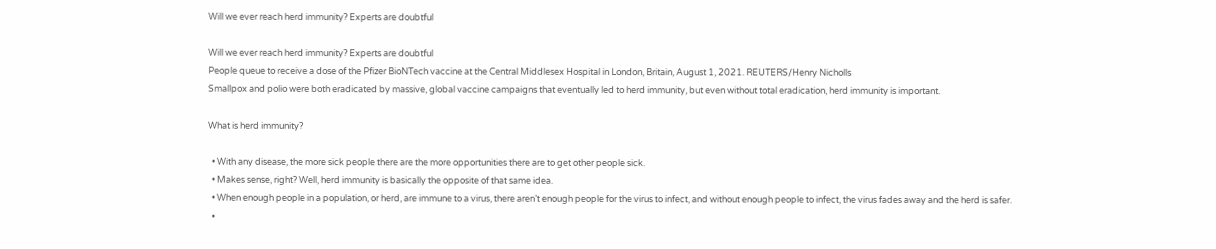Will we ever reach herd immunity? Experts are doubtful

Will we ever reach herd immunity? Experts are doubtful
People queue to receive a dose of the Pfizer BioNTech vaccine at the Central Middlesex Hospital in London, Britain, August 1, 2021. REUTERS/Henry Nicholls
Smallpox and polio were both eradicated by massive, global vaccine campaigns that eventually led to herd immunity, but even without total eradication, herd immunity is important.

What is herd immunity?

  • With any disease, the more sick people there are the more opportunities there are to get other people sick.
  • Makes sense, right? Well, herd immunity is basically the opposite of that same idea.
  • When enough people in a population, or herd, are immune to a virus, there aren’t enough people for the virus to infect, and without enough people to infect, the virus fades away and the herd is safer.
  •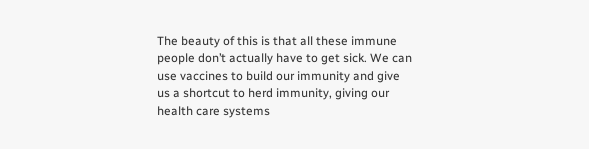The beauty of this is that all these immune people don’t actually have to get sick. We can use vaccines to build our immunity and give us a shortcut to herd immunity, giving our health care systems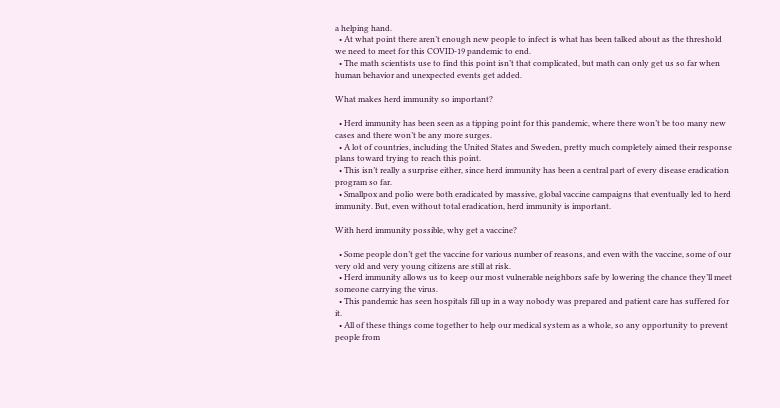a helping hand.
  • At what point there aren’t enough new people to infect is what has been talked about as the threshold we need to meet for this COVID-19 pandemic to end.
  • The math scientists use to find this point isn’t that complicated, but math can only get us so far when human behavior and unexpected events get added.

What makes herd immunity so important?

  • Herd immunity has been seen as a tipping point for this pandemic, where there won’t be too many new cases and there won’t be any more surges.
  • A lot of countries, including the United States and Sweden, pretty much completely aimed their response plans toward trying to reach this point.
  • This isn’t really a surprise either, since herd immunity has been a central part of every disease eradication program so far.
  • Smallpox and polio were both eradicated by massive, global vaccine campaigns that eventually led to herd immunity. But, even without total eradication, herd immunity is important.

With herd immunity possible, why get a vaccine?

  • Some people don’t get the vaccine for various number of reasons, and even with the vaccine, some of our very old and very young citizens are still at risk.
  • Herd immunity allows us to keep our most vulnerable neighbors safe by lowering the chance they’ll meet someone carrying the virus.
  • This pandemic has seen hospitals fill up in a way nobody was prepared and patient care has suffered for it.
  • All of these things come together to help our medical system as a whole, so any opportunity to prevent people from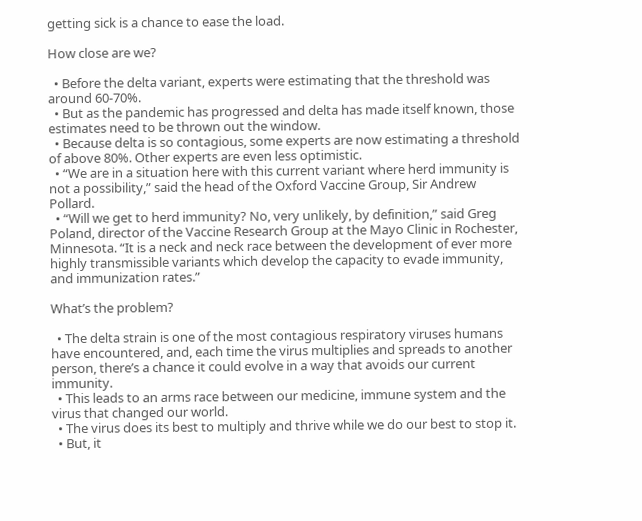getting sick is a chance to ease the load.

How close are we?

  • Before the delta variant, experts were estimating that the threshold was around 60-70%.
  • But as the pandemic has progressed and delta has made itself known, those estimates need to be thrown out the window.
  • Because delta is so contagious, some experts are now estimating a threshold of above 80%. Other experts are even less optimistic.
  • “We are in a situation here with this current variant where herd immunity is not a possibility,” said the head of the Oxford Vaccine Group, Sir Andrew Pollard.
  • “Will we get to herd immunity? No, very unlikely, by definition,” said Greg Poland, director of the Vaccine Research Group at the Mayo Clinic in Rochester, Minnesota. “It is a neck and neck race between the development of ever more highly transmissible variants which develop the capacity to evade immunity, and immunization rates.”

What’s the problem?

  • The delta strain is one of the most contagious respiratory viruses humans have encountered, and, each time the virus multiplies and spreads to another person, there’s a chance it could evolve in a way that avoids our current immunity.
  • This leads to an arms race between our medicine, immune system and the virus that changed our world.
  • The virus does its best to multiply and thrive while we do our best to stop it.
  • But, it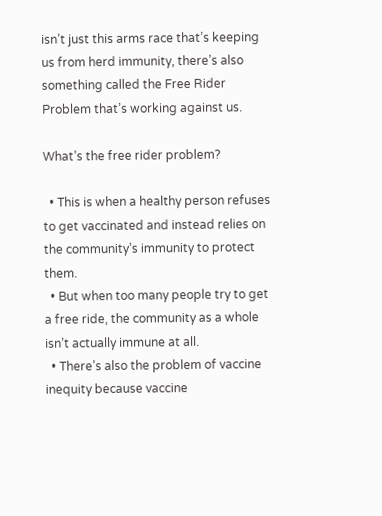isn’t just this arms race that’s keeping us from herd immunity, there’s also something called the Free Rider Problem that’s working against us.

What’s the free rider problem?

  • This is when a healthy person refuses to get vaccinated and instead relies on the community’s immunity to protect them.
  • But when too many people try to get a free ride, the community as a whole isn’t actually immune at all.
  • There’s also the problem of vaccine inequity because vaccine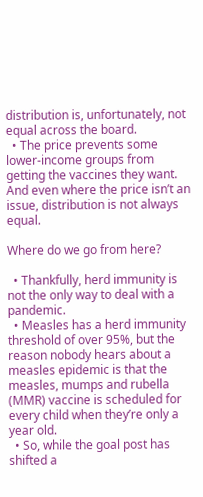distribution is, unfortunately, not equal across the board.
  • The price prevents some lower-income groups from getting the vaccines they want. And even where the price isn’t an issue, distribution is not always equal.

Where do we go from here?

  • Thankfully, herd immunity is not the only way to deal with a pandemic.
  • Measles has a herd immunity threshold of over 95%, but the reason nobody hears about a measles epidemic is that the measles, mumps and rubella (MMR) vaccine is scheduled for every child when they’re only a year old.
  • So, while the goal post has shifted a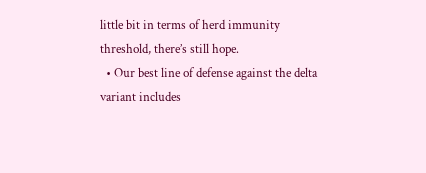little bit in terms of herd immunity threshold, there’s still hope.
  • Our best line of defense against the delta variant includes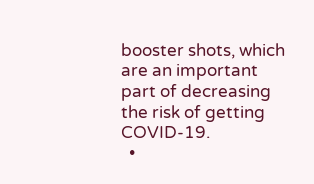booster shots, which are an important part of decreasing the risk of getting COVID-19.
  •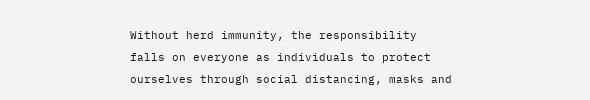Without herd immunity, the responsibility falls on everyone as individuals to protect ourselves through social distancing, masks and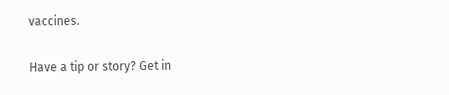vaccines.

Have a tip or story? Get in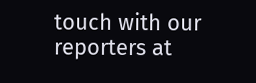touch with our reporters at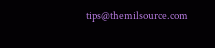tips@themilsource.com